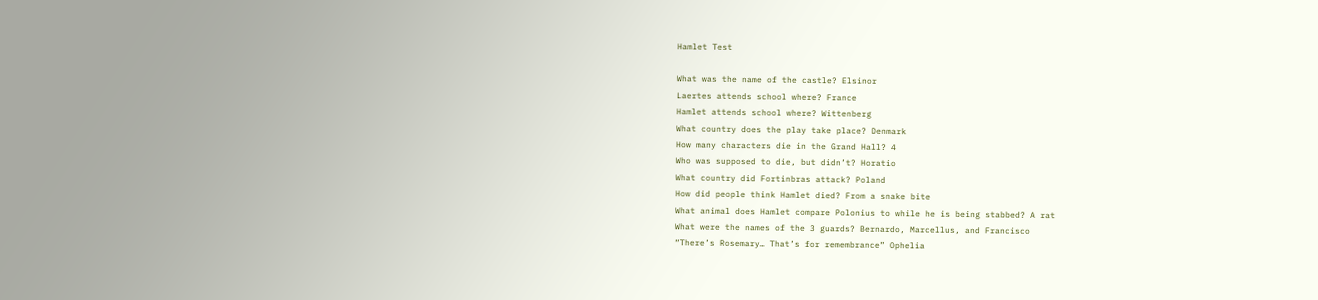Hamlet Test

What was the name of the castle? Elsinor
Laertes attends school where? France
Hamlet attends school where? Wittenberg
What country does the play take place? Denmark
How many characters die in the Grand Hall? 4
Who was supposed to die, but didn’t? Horatio
What country did Fortinbras attack? Poland
How did people think Hamlet died? From a snake bite
What animal does Hamlet compare Polonius to while he is being stabbed? A rat
What were the names of the 3 guards? Bernardo, Marcellus, and Francisco
“There’s Rosemary… That’s for remembrance” Ophelia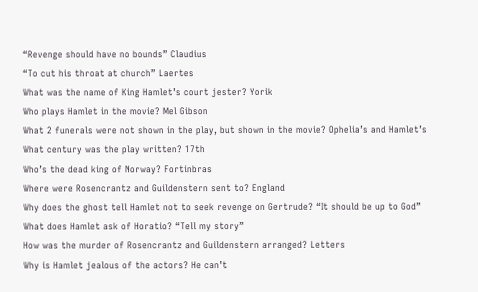“Revenge should have no bounds” Claudius
“To cut his throat at church” Laertes
What was the name of King Hamlet’s court jester? Yorik
Who plays Hamlet in the movie? Mel Gibson
What 2 funerals were not shown in the play, but shown in the movie? Ophelia’s and Hamlet’s
What century was the play written? 17th
Who’s the dead king of Norway? Fortinbras
Where were Rosencrantz and Guildenstern sent to? England
Why does the ghost tell Hamlet not to seek revenge on Gertrude? “It should be up to God”
What does Hamlet ask of Horatio? “Tell my story”
How was the murder of Rosencrantz and Guildenstern arranged? Letters
Why is Hamlet jealous of the actors? He can’t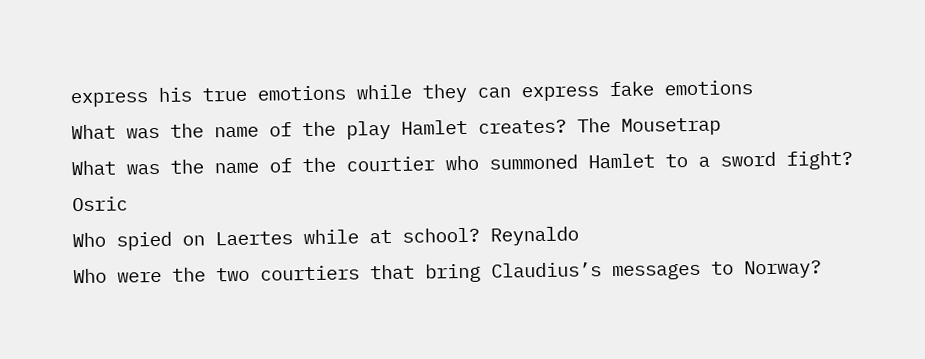express his true emotions while they can express fake emotions
What was the name of the play Hamlet creates? The Mousetrap
What was the name of the courtier who summoned Hamlet to a sword fight? Osric
Who spied on Laertes while at school? Reynaldo
Who were the two courtiers that bring Claudius’s messages to Norway?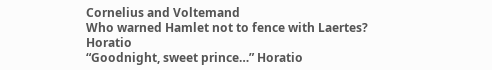Cornelius and Voltemand
Who warned Hamlet not to fence with Laertes? Horatio
“Goodnight, sweet prince…” Horatio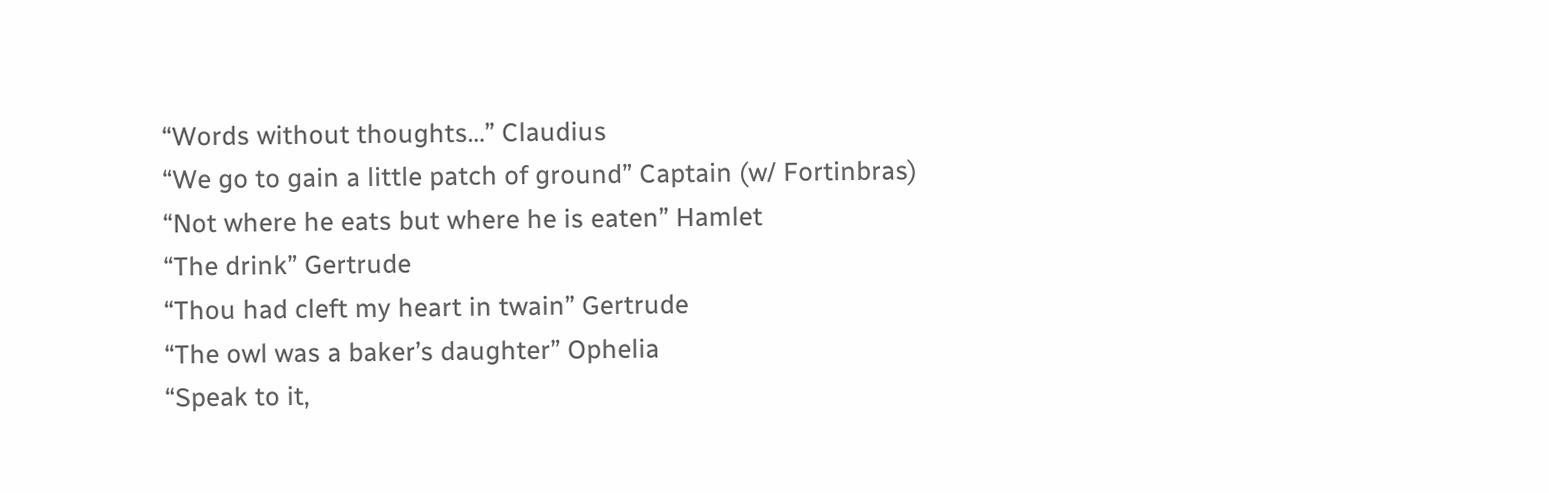“Words without thoughts…” Claudius
“We go to gain a little patch of ground” Captain (w/ Fortinbras)
“Not where he eats but where he is eaten” Hamlet
“The drink” Gertrude
“Thou had cleft my heart in twain” Gertrude
“The owl was a baker’s daughter” Ophelia
“Speak to it,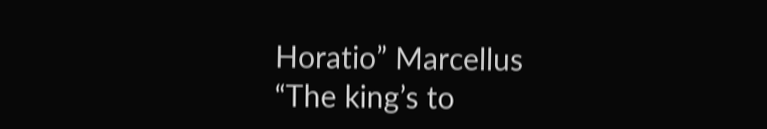Horatio” Marcellus
“The king’s to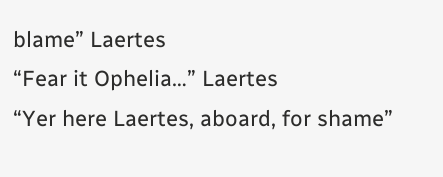blame” Laertes
“Fear it Ophelia…” Laertes
“Yer here Laertes, aboard, for shame”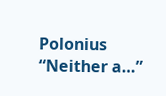Polonius
“Neither a…”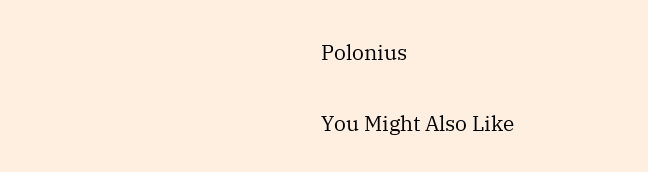Polonius

You Might Also Like